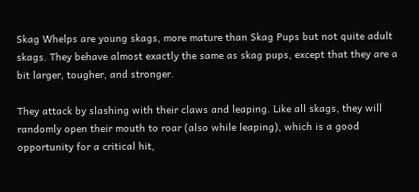Skag Whelps are young skags, more mature than Skag Pups but not quite adult skags. They behave almost exactly the same as skag pups, except that they are a bit larger, tougher, and stronger.

They attack by slashing with their claws and leaping. Like all skags, they will randomly open their mouth to roar (also while leaping), which is a good opportunity for a critical hit,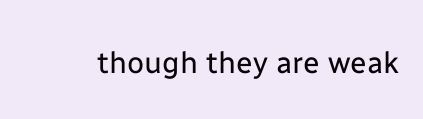though they are weak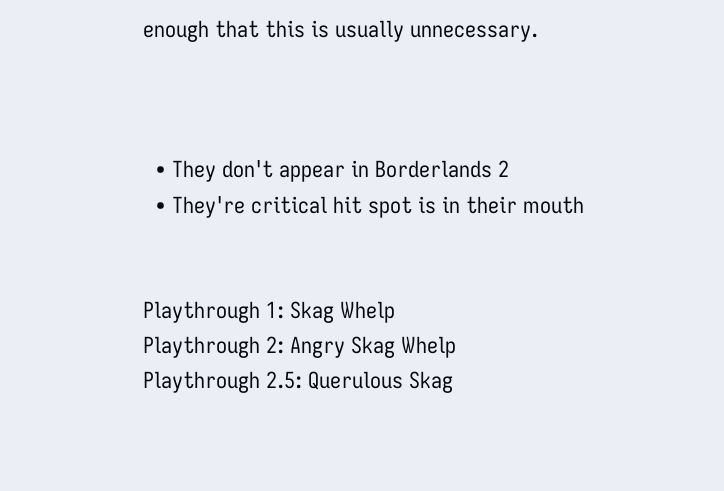enough that this is usually unnecessary.



  • They don't appear in Borderlands 2
  • They're critical hit spot is in their mouth


Playthrough 1: Skag Whelp
Playthrough 2: Angry Skag Whelp
Playthrough 2.5: Querulous Skag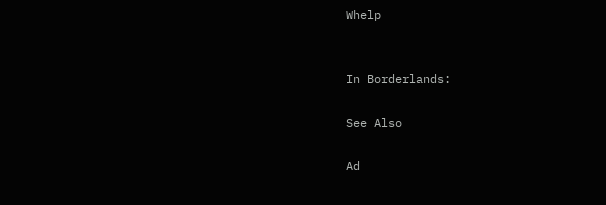Whelp


In Borderlands:

See Also

Ad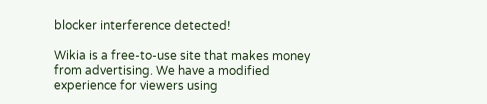blocker interference detected!

Wikia is a free-to-use site that makes money from advertising. We have a modified experience for viewers using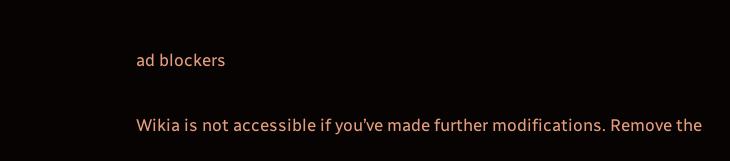ad blockers

Wikia is not accessible if you’ve made further modifications. Remove the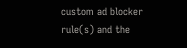custom ad blocker rule(s) and the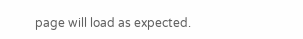page will load as expected.